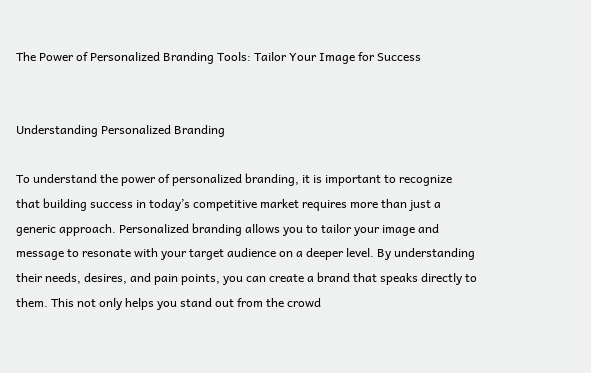The Power of Personalized Branding Tools: Tailor Your Image for Success


Understanding Personalized Branding

To understand the power of personalized branding, it is important to recognize that building success in today’s competitive market requires more than just a generic approach. Personalized branding allows you to tailor your image and message to resonate with your target audience on a deeper level. By understanding their needs, desires, and pain points, you can create a brand that speaks directly to them. This not only helps you stand out from the crowd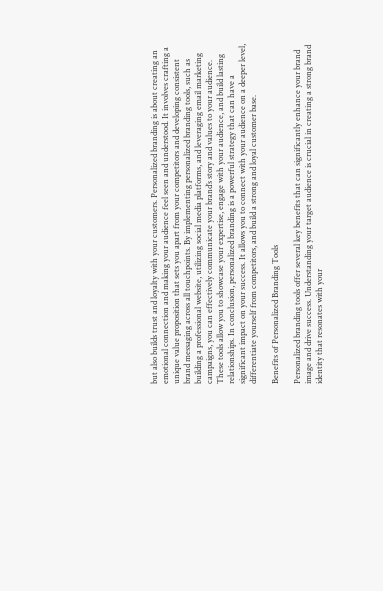but also builds trust and loyalty with your customers. Personalized branding is about creating an emotional connection and making your audience feel seen and understood. It involves crafting a unique value proposition that sets you apart from your competitors and developing consistent brand messaging across all touchpoints. By implementing personalized branding tools, such as building a professional website, utilizing social media platforms, and leveraging email marketing campaigns, you can effectively communicate your brand’s story and values to your audience. These tools allow you to showcase your expertise, engage with your audience, and build lasting relationships. In conclusion, personalized branding is a powerful strategy that can have a significant impact on your success. It allows you to connect with your audience on a deeper level, differentiate yourself from competitors, and build a strong and loyal customer base.

Benefits of Personalized Branding Tools

Personalized branding tools offer several key benefits that can significantly enhance your brand image and drive success. Understanding your target audience is crucial in creating a strong brand identity that resonates with your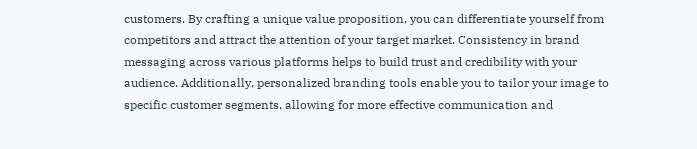customers. By crafting a unique value proposition, you can differentiate yourself from competitors and attract the attention of your target market. Consistency in brand messaging across various platforms helps to build trust and credibility with your audience. Additionally, personalized branding tools enable you to tailor your image to specific customer segments, allowing for more effective communication and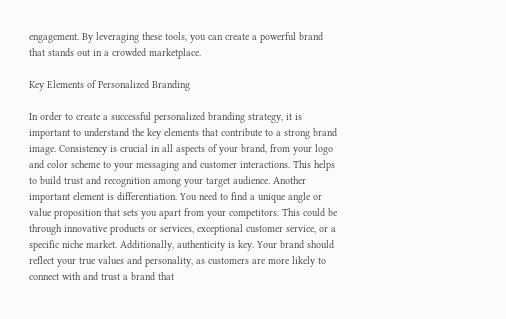engagement. By leveraging these tools, you can create a powerful brand that stands out in a crowded marketplace.

Key Elements of Personalized Branding

In order to create a successful personalized branding strategy, it is important to understand the key elements that contribute to a strong brand image. Consistency is crucial in all aspects of your brand, from your logo and color scheme to your messaging and customer interactions. This helps to build trust and recognition among your target audience. Another important element is differentiation. You need to find a unique angle or value proposition that sets you apart from your competitors. This could be through innovative products or services, exceptional customer service, or a specific niche market. Additionally, authenticity is key. Your brand should reflect your true values and personality, as customers are more likely to connect with and trust a brand that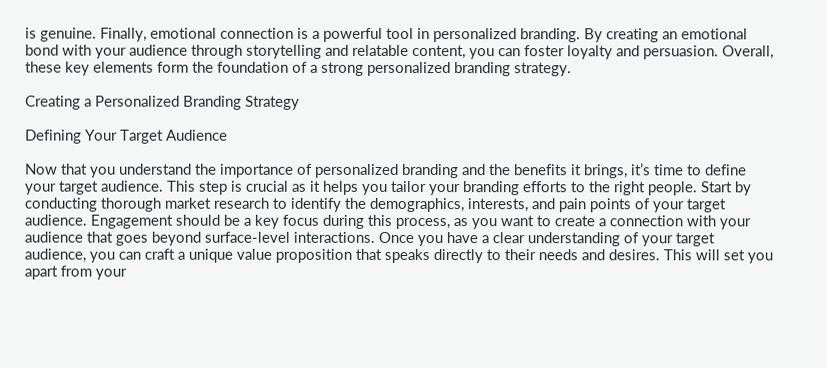is genuine. Finally, emotional connection is a powerful tool in personalized branding. By creating an emotional bond with your audience through storytelling and relatable content, you can foster loyalty and persuasion. Overall, these key elements form the foundation of a strong personalized branding strategy.

Creating a Personalized Branding Strategy

Defining Your Target Audience

Now that you understand the importance of personalized branding and the benefits it brings, it’s time to define your target audience. This step is crucial as it helps you tailor your branding efforts to the right people. Start by conducting thorough market research to identify the demographics, interests, and pain points of your target audience. Engagement should be a key focus during this process, as you want to create a connection with your audience that goes beyond surface-level interactions. Once you have a clear understanding of your target audience, you can craft a unique value proposition that speaks directly to their needs and desires. This will set you apart from your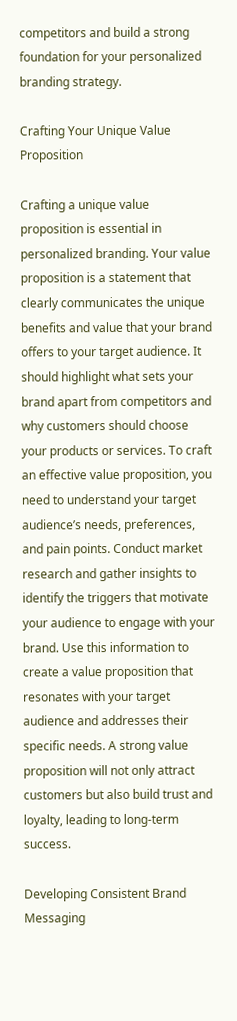competitors and build a strong foundation for your personalized branding strategy.

Crafting Your Unique Value Proposition

Crafting a unique value proposition is essential in personalized branding. Your value proposition is a statement that clearly communicates the unique benefits and value that your brand offers to your target audience. It should highlight what sets your brand apart from competitors and why customers should choose your products or services. To craft an effective value proposition, you need to understand your target audience’s needs, preferences, and pain points. Conduct market research and gather insights to identify the triggers that motivate your audience to engage with your brand. Use this information to create a value proposition that resonates with your target audience and addresses their specific needs. A strong value proposition will not only attract customers but also build trust and loyalty, leading to long-term success.

Developing Consistent Brand Messaging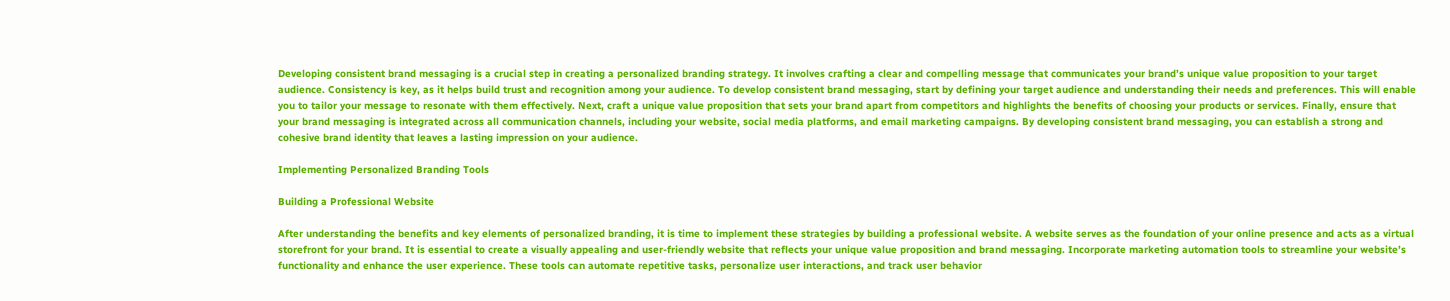Developing consistent brand messaging is a crucial step in creating a personalized branding strategy. It involves crafting a clear and compelling message that communicates your brand’s unique value proposition to your target audience. Consistency is key, as it helps build trust and recognition among your audience. To develop consistent brand messaging, start by defining your target audience and understanding their needs and preferences. This will enable you to tailor your message to resonate with them effectively. Next, craft a unique value proposition that sets your brand apart from competitors and highlights the benefits of choosing your products or services. Finally, ensure that your brand messaging is integrated across all communication channels, including your website, social media platforms, and email marketing campaigns. By developing consistent brand messaging, you can establish a strong and cohesive brand identity that leaves a lasting impression on your audience.

Implementing Personalized Branding Tools

Building a Professional Website

After understanding the benefits and key elements of personalized branding, it is time to implement these strategies by building a professional website. A website serves as the foundation of your online presence and acts as a virtual storefront for your brand. It is essential to create a visually appealing and user-friendly website that reflects your unique value proposition and brand messaging. Incorporate marketing automation tools to streamline your website’s functionality and enhance the user experience. These tools can automate repetitive tasks, personalize user interactions, and track user behavior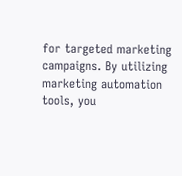for targeted marketing campaigns. By utilizing marketing automation tools, you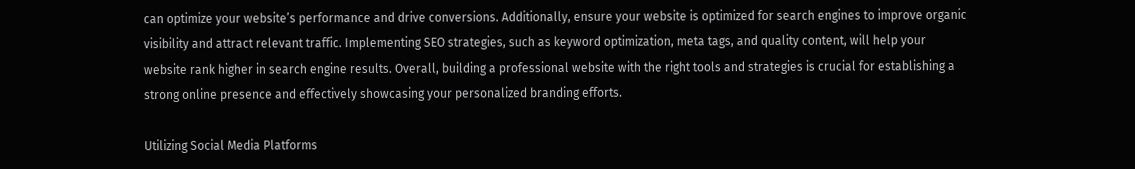can optimize your website’s performance and drive conversions. Additionally, ensure your website is optimized for search engines to improve organic visibility and attract relevant traffic. Implementing SEO strategies, such as keyword optimization, meta tags, and quality content, will help your website rank higher in search engine results. Overall, building a professional website with the right tools and strategies is crucial for establishing a strong online presence and effectively showcasing your personalized branding efforts.

Utilizing Social Media Platforms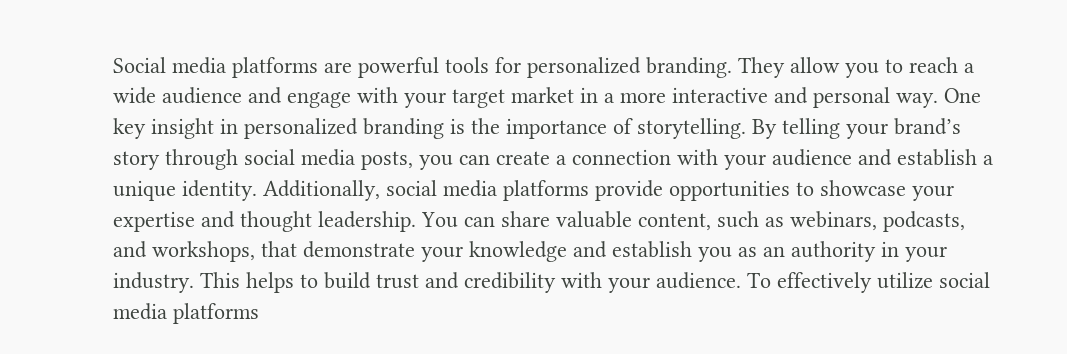Social media platforms are powerful tools for personalized branding. They allow you to reach a wide audience and engage with your target market in a more interactive and personal way. One key insight in personalized branding is the importance of storytelling. By telling your brand’s story through social media posts, you can create a connection with your audience and establish a unique identity. Additionally, social media platforms provide opportunities to showcase your expertise and thought leadership. You can share valuable content, such as webinars, podcasts, and workshops, that demonstrate your knowledge and establish you as an authority in your industry. This helps to build trust and credibility with your audience. To effectively utilize social media platforms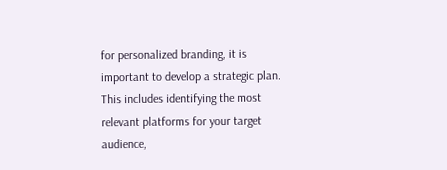for personalized branding, it is important to develop a strategic plan. This includes identifying the most relevant platforms for your target audience,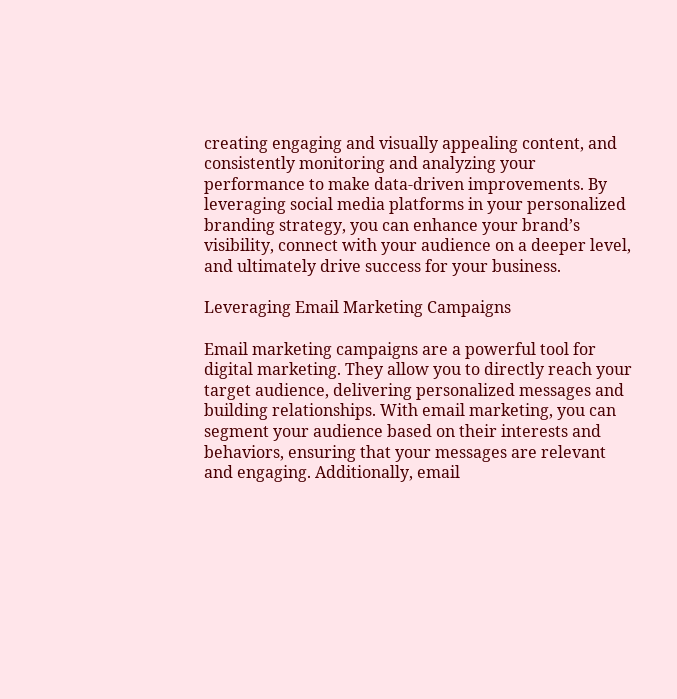creating engaging and visually appealing content, and consistently monitoring and analyzing your performance to make data-driven improvements. By leveraging social media platforms in your personalized branding strategy, you can enhance your brand’s visibility, connect with your audience on a deeper level, and ultimately drive success for your business.

Leveraging Email Marketing Campaigns

Email marketing campaigns are a powerful tool for digital marketing. They allow you to directly reach your target audience, delivering personalized messages and building relationships. With email marketing, you can segment your audience based on their interests and behaviors, ensuring that your messages are relevant and engaging. Additionally, email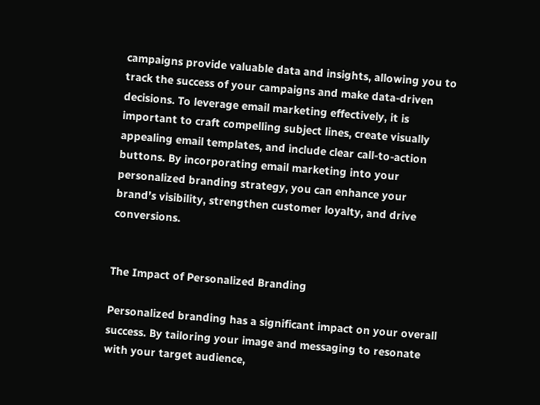campaigns provide valuable data and insights, allowing you to track the success of your campaigns and make data-driven decisions. To leverage email marketing effectively, it is important to craft compelling subject lines, create visually appealing email templates, and include clear call-to-action buttons. By incorporating email marketing into your personalized branding strategy, you can enhance your brand’s visibility, strengthen customer loyalty, and drive conversions.


The Impact of Personalized Branding

Personalized branding has a significant impact on your overall success. By tailoring your image and messaging to resonate with your target audience,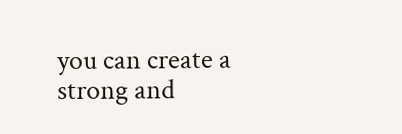you can create a strong and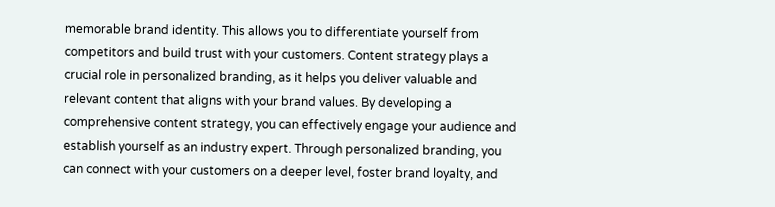memorable brand identity. This allows you to differentiate yourself from competitors and build trust with your customers. Content strategy plays a crucial role in personalized branding, as it helps you deliver valuable and relevant content that aligns with your brand values. By developing a comprehensive content strategy, you can effectively engage your audience and establish yourself as an industry expert. Through personalized branding, you can connect with your customers on a deeper level, foster brand loyalty, and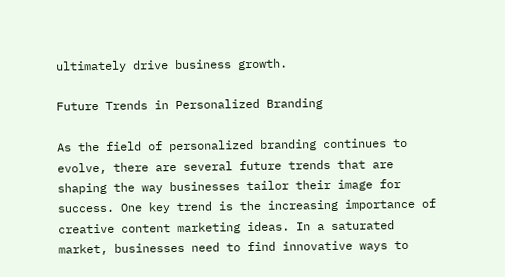ultimately drive business growth.

Future Trends in Personalized Branding

As the field of personalized branding continues to evolve, there are several future trends that are shaping the way businesses tailor their image for success. One key trend is the increasing importance of creative content marketing ideas. In a saturated market, businesses need to find innovative ways to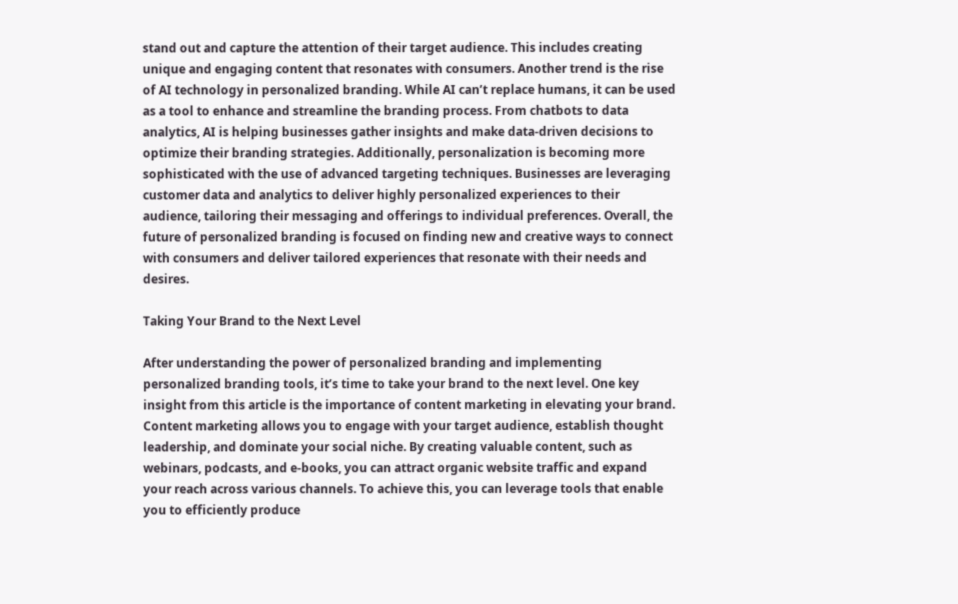stand out and capture the attention of their target audience. This includes creating unique and engaging content that resonates with consumers. Another trend is the rise of AI technology in personalized branding. While AI can’t replace humans, it can be used as a tool to enhance and streamline the branding process. From chatbots to data analytics, AI is helping businesses gather insights and make data-driven decisions to optimize their branding strategies. Additionally, personalization is becoming more sophisticated with the use of advanced targeting techniques. Businesses are leveraging customer data and analytics to deliver highly personalized experiences to their audience, tailoring their messaging and offerings to individual preferences. Overall, the future of personalized branding is focused on finding new and creative ways to connect with consumers and deliver tailored experiences that resonate with their needs and desires.

Taking Your Brand to the Next Level

After understanding the power of personalized branding and implementing personalized branding tools, it’s time to take your brand to the next level. One key insight from this article is the importance of content marketing in elevating your brand. Content marketing allows you to engage with your target audience, establish thought leadership, and dominate your social niche. By creating valuable content, such as webinars, podcasts, and e-books, you can attract organic website traffic and expand your reach across various channels. To achieve this, you can leverage tools that enable you to efficiently produce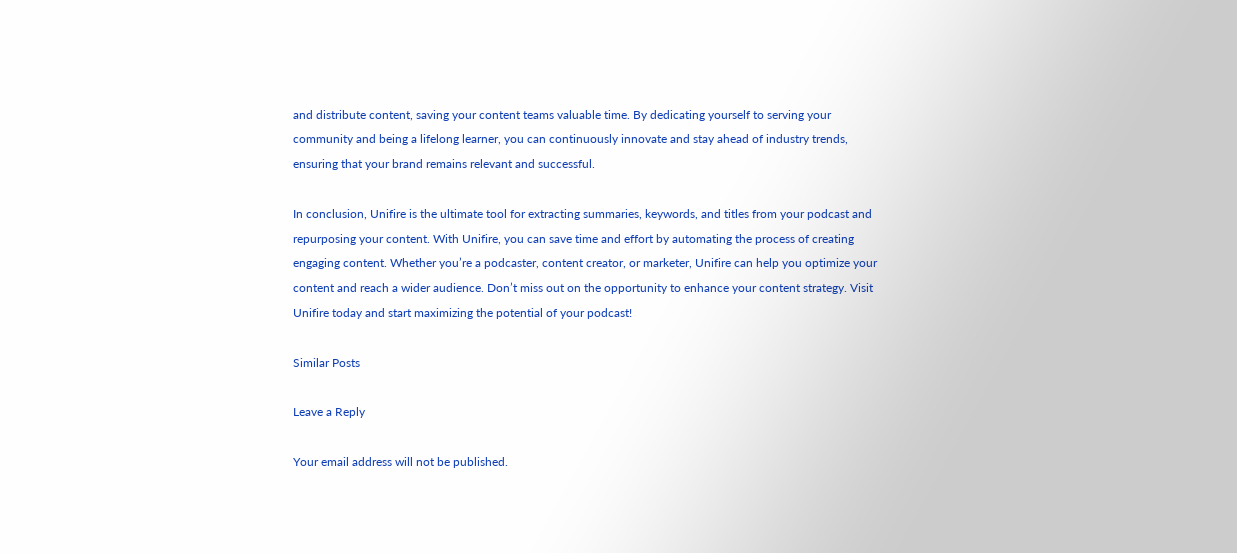and distribute content, saving your content teams valuable time. By dedicating yourself to serving your community and being a lifelong learner, you can continuously innovate and stay ahead of industry trends, ensuring that your brand remains relevant and successful.

In conclusion, Unifire is the ultimate tool for extracting summaries, keywords, and titles from your podcast and repurposing your content. With Unifire, you can save time and effort by automating the process of creating engaging content. Whether you’re a podcaster, content creator, or marketer, Unifire can help you optimize your content and reach a wider audience. Don’t miss out on the opportunity to enhance your content strategy. Visit Unifire today and start maximizing the potential of your podcast!

Similar Posts

Leave a Reply

Your email address will not be published.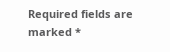Required fields are marked *